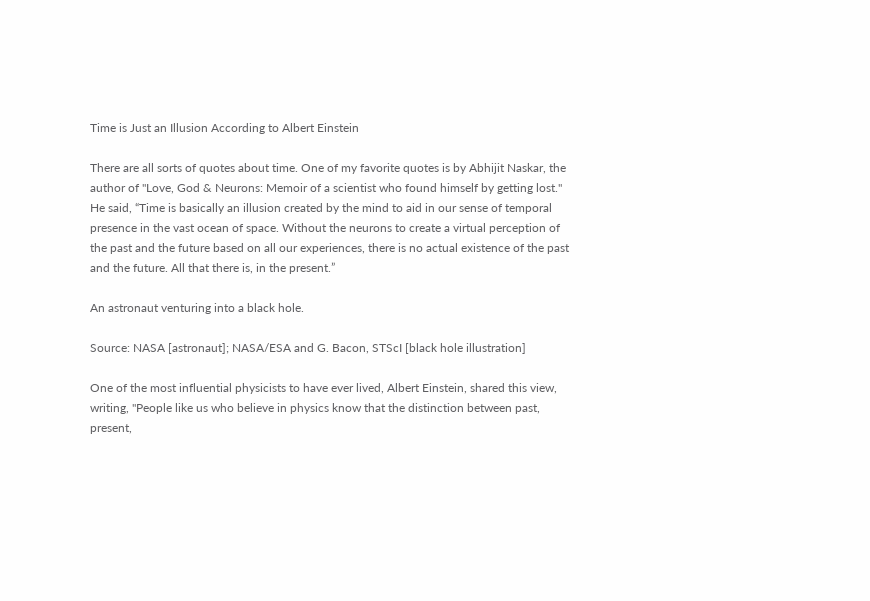Time is Just an Illusion According to Albert Einstein

There are all sorts of quotes about time. One of my favorite quotes is by Abhijit Naskar, the author of "Love, God & Neurons: Memoir of a scientist who found himself by getting lost." He said, “Time is basically an illusion created by the mind to aid in our sense of temporal presence in the vast ocean of space. Without the neurons to create a virtual perception of the past and the future based on all our experiences, there is no actual existence of the past and the future. All that there is, in the present.”

An astronaut venturing into a black hole.

Source: NASA [astronaut]; NASA/ESA and G. Bacon, STScI [black hole illustration]

One of the most influential physicists to have ever lived, Albert Einstein, shared this view, writing, "People like us who believe in physics know that the distinction between past, present,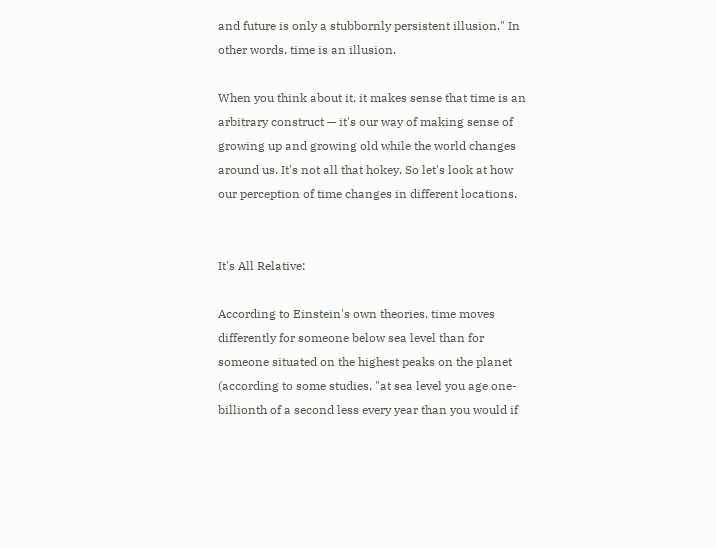and future is only a stubbornly persistent illusion." In other words, time is an illusion.

When you think about it, it makes sense that time is an arbitrary construct — it's our way of making sense of growing up and growing old while the world changes around us. It's not all that hokey. So let's look at how our perception of time changes in different locations.


It's All Relative:

According to Einstein's own theories, time moves differently for someone below sea level than for someone situated on the highest peaks on the planet (according to some studies, "at sea level you age one-billionth of a second less every year than you would if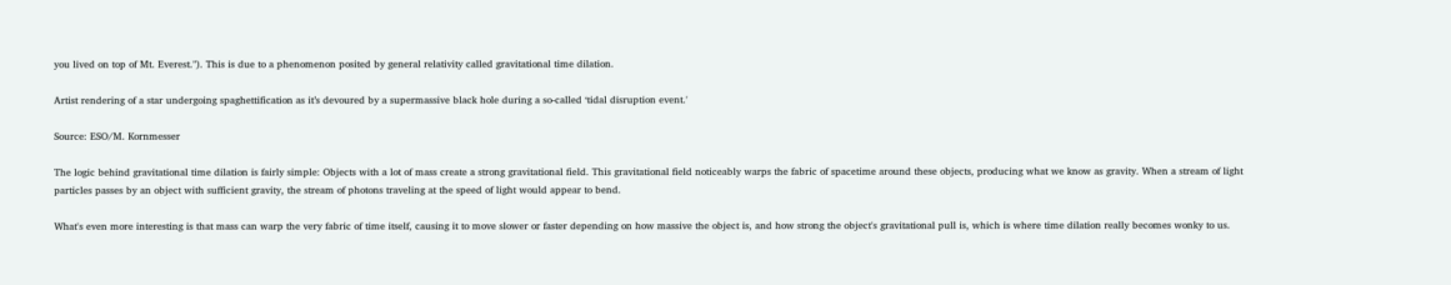you lived on top of Mt. Everest."). This is due to a phenomenon posited by general relativity called gravitational time dilation.

Artist rendering of a star undergoing spaghettification as it’s devoured by a supermassive black hole during a so-called ‘tidal disruption event.'

Source: ESO/M. Kornmesser

The logic behind gravitational time dilation is fairly simple: Objects with a lot of mass create a strong gravitational field. This gravitational field noticeably warps the fabric of spacetime around these objects, producing what we know as gravity. When a stream of light particles passes by an object with sufficient gravity, the stream of photons traveling at the speed of light would appear to bend.

What's even more interesting is that mass can warp the very fabric of time itself, causing it to move slower or faster depending on how massive the object is, and how strong the object's gravitational pull is, which is where time dilation really becomes wonky to us.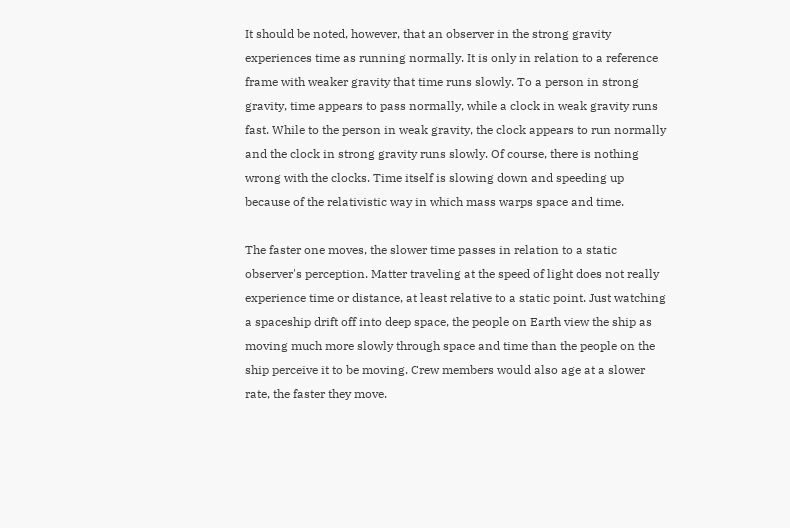It should be noted, however, that an observer in the strong gravity experiences time as running normally. It is only in relation to a reference frame with weaker gravity that time runs slowly. To a person in strong gravity, time appears to pass normally, while a clock in weak gravity runs fast. While to the person in weak gravity, the clock appears to run normally and the clock in strong gravity runs slowly. Of course, there is nothing wrong with the clocks. Time itself is slowing down and speeding up because of the relativistic way in which mass warps space and time.

The faster one moves, the slower time passes in relation to a static observer's perception. Matter traveling at the speed of light does not really experience time or distance, at least relative to a static point. Just watching a spaceship drift off into deep space, the people on Earth view the ship as moving much more slowly through space and time than the people on the ship perceive it to be moving. Crew members would also age at a slower rate, the faster they move.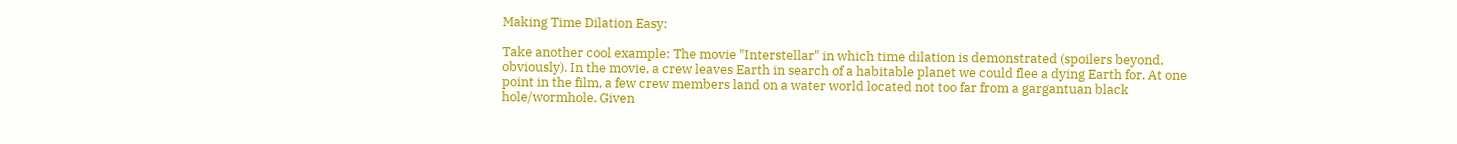Making Time Dilation Easy:

Take another cool example: The movie "Interstellar" in which time dilation is demonstrated (spoilers beyond, obviously). In the movie, a crew leaves Earth in search of a habitable planet we could flee a dying Earth for. At one point in the film, a few crew members land on a water world located not too far from a gargantuan black hole/wormhole. Given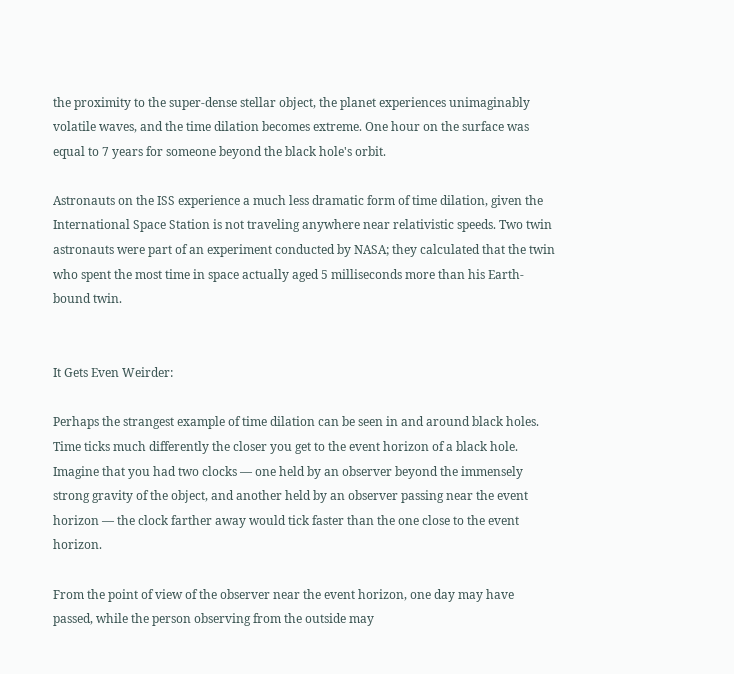the proximity to the super-dense stellar object, the planet experiences unimaginably volatile waves, and the time dilation becomes extreme. One hour on the surface was equal to 7 years for someone beyond the black hole's orbit.

Astronauts on the ISS experience a much less dramatic form of time dilation, given the International Space Station is not traveling anywhere near relativistic speeds. Two twin astronauts were part of an experiment conducted by NASA; they calculated that the twin who spent the most time in space actually aged 5 milliseconds more than his Earth-bound twin.


It Gets Even Weirder:

Perhaps the strangest example of time dilation can be seen in and around black holes. Time ticks much differently the closer you get to the event horizon of a black hole. Imagine that you had two clocks — one held by an observer beyond the immensely strong gravity of the object, and another held by an observer passing near the event horizon — the clock farther away would tick faster than the one close to the event horizon.

From the point of view of the observer near the event horizon, one day may have passed, while the person observing from the outside may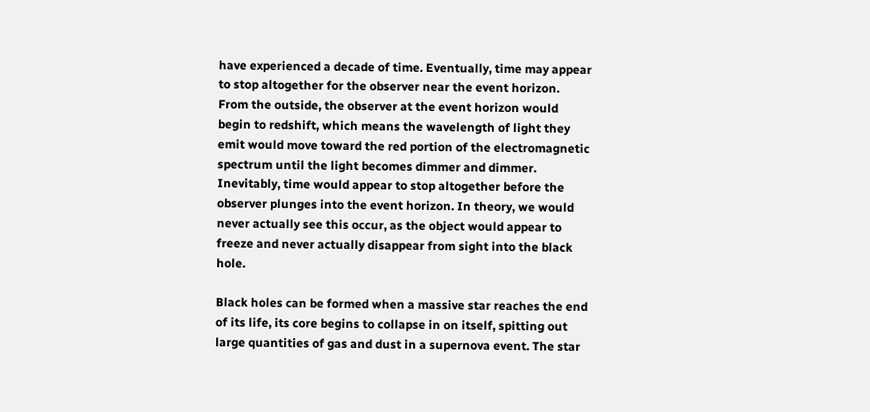have experienced a decade of time. Eventually, time may appear to stop altogether for the observer near the event horizon. From the outside, the observer at the event horizon would begin to redshift, which means the wavelength of light they emit would move toward the red portion of the electromagnetic spectrum until the light becomes dimmer and dimmer. Inevitably, time would appear to stop altogether before the observer plunges into the event horizon. In theory, we would never actually see this occur, as the object would appear to freeze and never actually disappear from sight into the black hole.

Black holes can be formed when a massive star reaches the end of its life, its core begins to collapse in on itself, spitting out large quantities of gas and dust in a supernova event. The star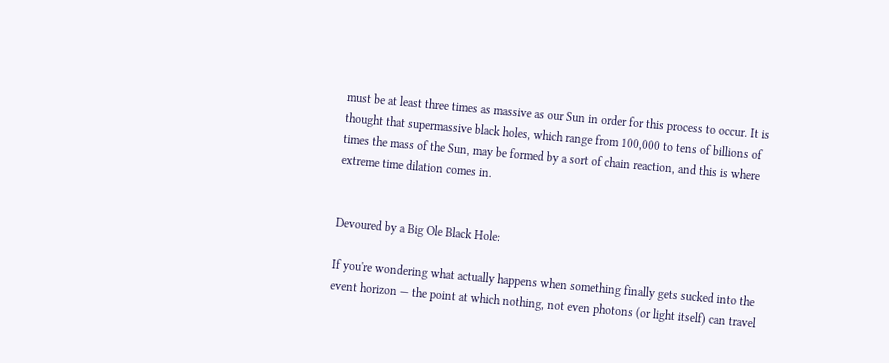must be at least three times as massive as our Sun in order for this process to occur. It is thought that supermassive black holes, which range from 100,000 to tens of billions of times the mass of the Sun, may be formed by a sort of chain reaction, and this is where extreme time dilation comes in.


Devoured by a Big Ole Black Hole:

If you're wondering what actually happens when something finally gets sucked into the event horizon — the point at which nothing, not even photons (or light itself) can travel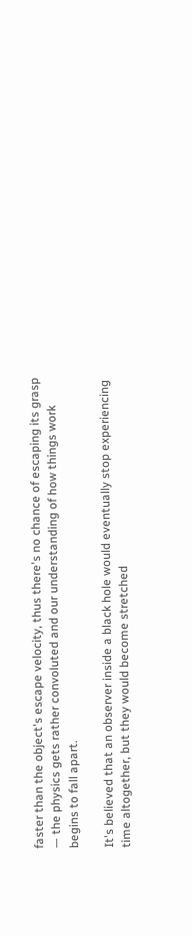faster than the object's escape velocity, thus there's no chance of escaping its grasp — the physics gets rather convoluted and our understanding of how things work begins to fall apart.

It's believed that an observer inside a black hole would eventually stop experiencing time altogether, but they would become stretched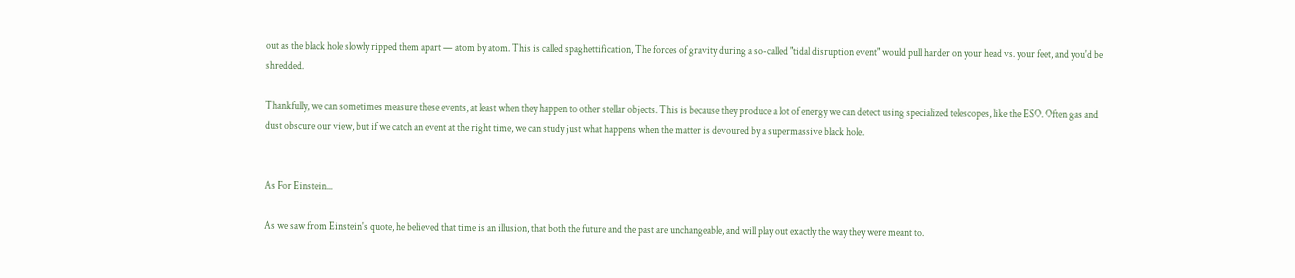out as the black hole slowly ripped them apart — atom by atom. This is called spaghettification, The forces of gravity during a so-called "tidal disruption event" would pull harder on your head vs. your feet, and you'd be shredded.

Thankfully, we can sometimes measure these events, at least when they happen to other stellar objects. This is because they produce a lot of energy we can detect using specialized telescopes, like the ESO. Often gas and dust obscure our view, but if we catch an event at the right time, we can study just what happens when the matter is devoured by a supermassive black hole.


As For Einstein...

As we saw from Einstein's quote, he believed that time is an illusion, that both the future and the past are unchangeable, and will play out exactly the way they were meant to.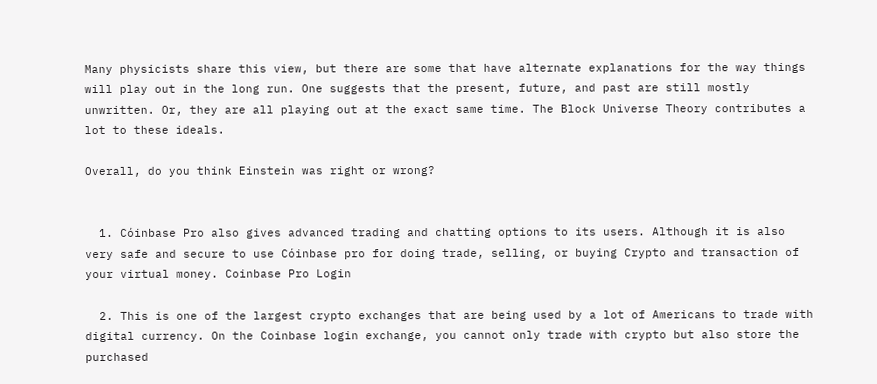Many physicists share this view, but there are some that have alternate explanations for the way things will play out in the long run. One suggests that the present, future, and past are still mostly unwritten. Or, they are all playing out at the exact same time. The Block Universe Theory contributes a lot to these ideals.

Overall, do you think Einstein was right or wrong?


  1. Cóinbase Pro also gives advanced trading and chatting options to its users. Although it is also very safe and secure to use Cóinbase pro for doing trade, selling, or buying Crypto and transaction of your virtual money. Coinbase Pro Login

  2. This is one of the largest crypto exchanges that are being used by a lot of Americans to trade with digital currency. On the Coinbase login exchange, you cannot only trade with crypto but also store the purchased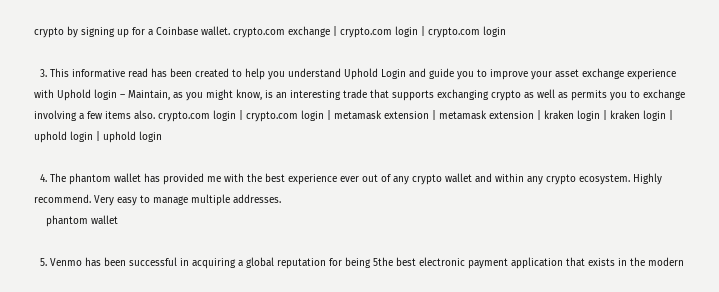crypto by signing up for a Coinbase wallet. crypto.com exchange | crypto.com login | crypto.com login

  3. This informative read has been created to help you understand Uphold Login and guide you to improve your asset exchange experience with Uphold login – Maintain, as you might know, is an interesting trade that supports exchanging crypto as well as permits you to exchange involving a few items also. crypto.com login | crypto.com login | metamask extension | metamask extension | kraken login | kraken login | uphold login | uphold login

  4. The phantom wallet has provided me with the best experience ever out of any crypto wallet and within any crypto ecosystem. Highly recommend. Very easy to manage multiple addresses.
    phantom wallet

  5. Venmo has been successful in acquiring a global reputation for being 5the best electronic payment application that exists in the modern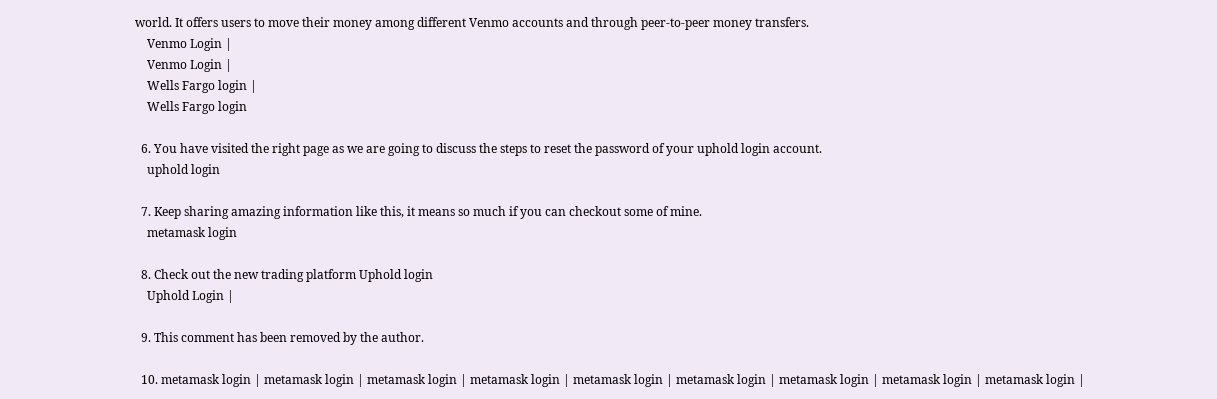world. It offers users to move their money among different Venmo accounts and through peer-to-peer money transfers.
    Venmo Login |
    Venmo Login |
    Wells Fargo login |
    Wells Fargo login

  6. You have visited the right page as we are going to discuss the steps to reset the password of your uphold login account.
    uphold login

  7. Keep sharing amazing information like this, it means so much if you can checkout some of mine.
    metamask login

  8. Check out the new trading platform Uphold login
    Uphold Login |

  9. This comment has been removed by the author.

  10. metamask login | metamask login | metamask login | metamask login | metamask login | metamask login | metamask login | metamask login | metamask login |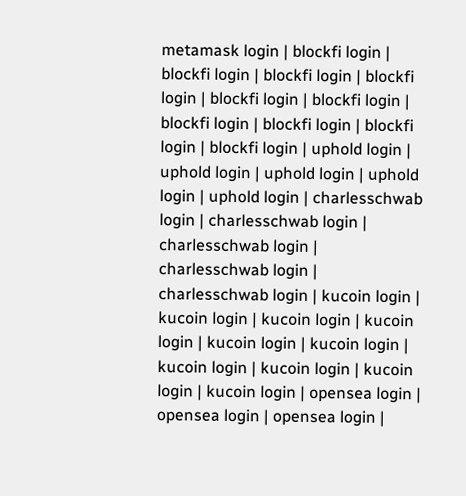metamask login | blockfi login | blockfi login | blockfi login | blockfi login | blockfi login | blockfi login | blockfi login | blockfi login | blockfi login | blockfi login | uphold login | uphold login | uphold login | uphold login | uphold login | charlesschwab login | charlesschwab login | charlesschwab login | charlesschwab login | charlesschwab login | kucoin login | kucoin login | kucoin login | kucoin login | kucoin login | kucoin login | kucoin login | kucoin login | kucoin login | kucoin login | opensea login | opensea login | opensea login |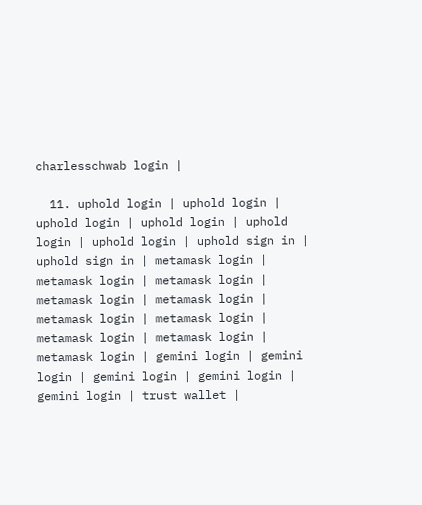charlesschwab login |

  11. uphold login | uphold login | uphold login | uphold login | uphold login | uphold login | uphold sign in | uphold sign in | metamask login | metamask login | metamask login | metamask login | metamask login | metamask login | metamask login | metamask login | metamask login | metamask login | gemini login | gemini login | gemini login | gemini login | gemini login | trust wallet |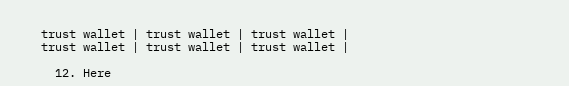trust wallet | trust wallet | trust wallet | trust wallet | trust wallet | trust wallet |

  12. Here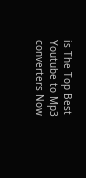is The Top Best Youtube to Mp3 converters Now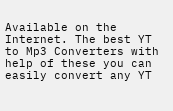Available on the Internet. The best YT to Mp3 Converters with help of these you can easily convert any YT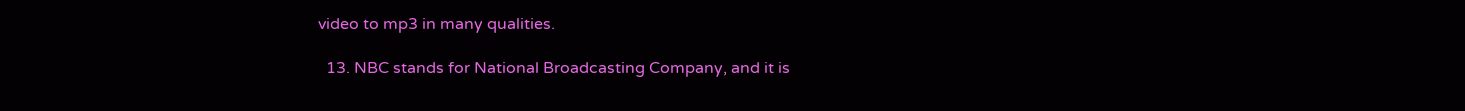video to mp3 in many qualities.

  13. NBC stands for National Broadcasting Company, and it is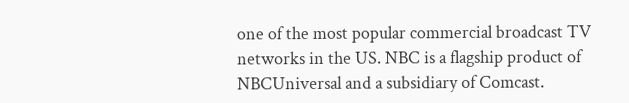one of the most popular commercial broadcast TV networks in the US. NBC is a flagship product of NBCUniversal and a subsidiary of Comcast.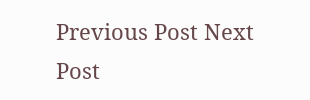Previous Post Next Post